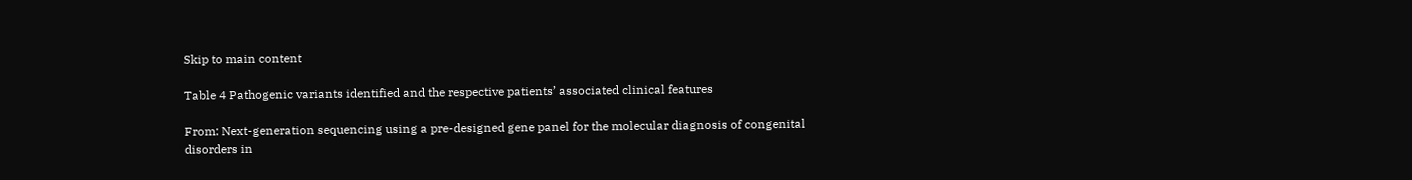Skip to main content

Table 4 Pathogenic variants identified and the respective patients’ associated clinical features

From: Next-generation sequencing using a pre-designed gene panel for the molecular diagnosis of congenital disorders in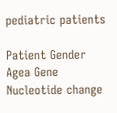pediatric patients

Patient Gender Agea Gene Nucleotide change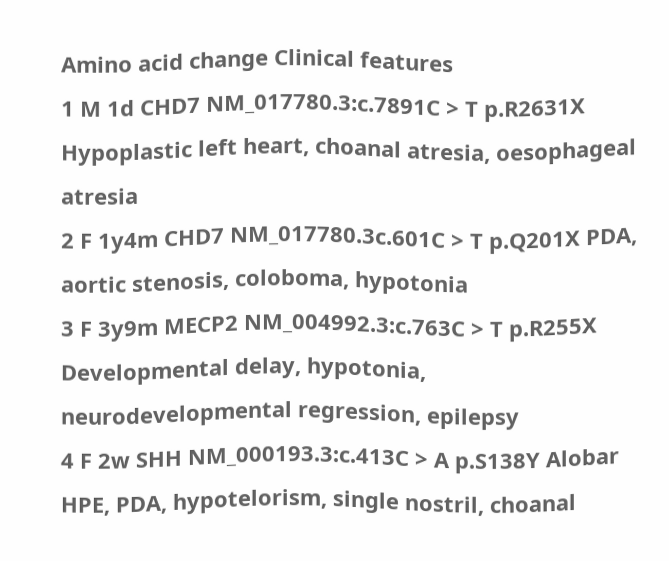Amino acid change Clinical features
1 M 1d CHD7 NM_017780.3:c.7891C > T p.R2631X Hypoplastic left heart, choanal atresia, oesophageal atresia
2 F 1y4m CHD7 NM_017780.3c.601C > T p.Q201X PDA, aortic stenosis, coloboma, hypotonia
3 F 3y9m MECP2 NM_004992.3:c.763C > T p.R255X Developmental delay, hypotonia, neurodevelopmental regression, epilepsy
4 F 2w SHH NM_000193.3:c.413C > A p.S138Y Alobar HPE, PDA, hypotelorism, single nostril, choanal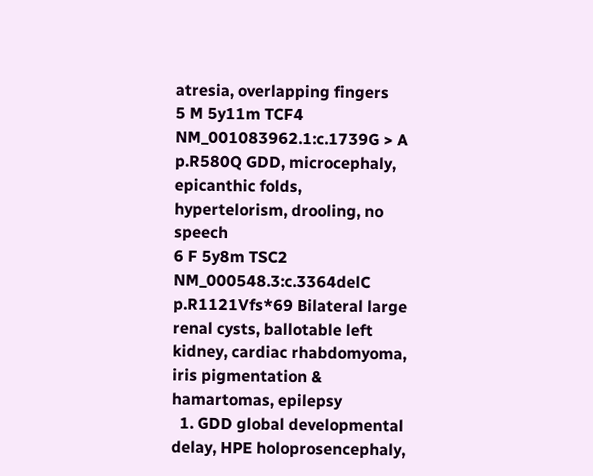atresia, overlapping fingers
5 M 5y11m TCF4 NM_001083962.1:c.1739G > A p.R580Q GDD, microcephaly, epicanthic folds, hypertelorism, drooling, no speech
6 F 5y8m TSC2 NM_000548.3:c.3364delC p.R1121Vfs*69 Bilateral large renal cysts, ballotable left kidney, cardiac rhabdomyoma, iris pigmentation & hamartomas, epilepsy
  1. GDD global developmental delay, HPE holoprosencephaly,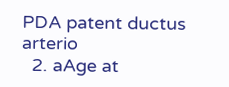PDA patent ductus arterio
  2. aAge at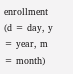enrollment (d = day, y = year, m = month)